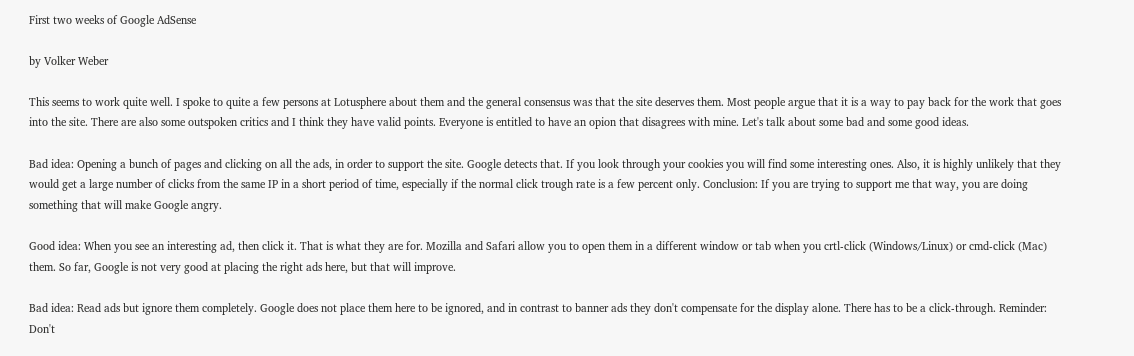First two weeks of Google AdSense

by Volker Weber

This seems to work quite well. I spoke to quite a few persons at Lotusphere about them and the general consensus was that the site deserves them. Most people argue that it is a way to pay back for the work that goes into the site. There are also some outspoken critics and I think they have valid points. Everyone is entitled to have an opion that disagrees with mine. Let's talk about some bad and some good ideas.

Bad idea: Opening a bunch of pages and clicking on all the ads, in order to support the site. Google detects that. If you look through your cookies you will find some interesting ones. Also, it is highly unlikely that they would get a large number of clicks from the same IP in a short period of time, especially if the normal click trough rate is a few percent only. Conclusion: If you are trying to support me that way, you are doing something that will make Google angry.

Good idea: When you see an interesting ad, then click it. That is what they are for. Mozilla and Safari allow you to open them in a different window or tab when you crtl-click (Windows/Linux) or cmd-click (Mac) them. So far, Google is not very good at placing the right ads here, but that will improve.

Bad idea: Read ads but ignore them completely. Google does not place them here to be ignored, and in contrast to banner ads they don't compensate for the display alone. There has to be a click-through. Reminder: Don't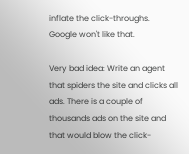inflate the click-throughs. Google won't like that.

Very bad idea: Write an agent that spiders the site and clicks all ads. There is a couple of thousands ads on the site and that would blow the click-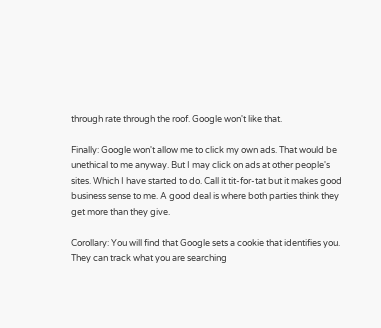through rate through the roof. Google won't like that.

Finally: Google won't allow me to click my own ads. That would be unethical to me anyway. But I may click on ads at other people's sites. Which I have started to do. Call it tit-for-tat but it makes good business sense to me. A good deal is where both parties think they get more than they give.

Corollary: You will find that Google sets a cookie that identifies you. They can track what you are searching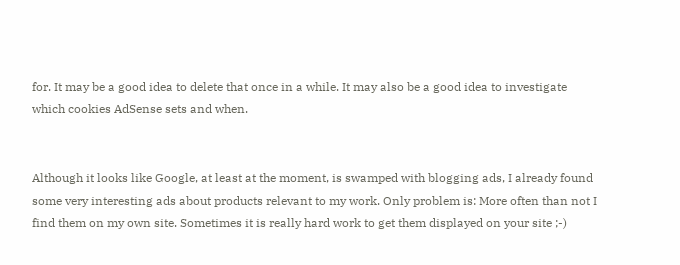for. It may be a good idea to delete that once in a while. It may also be a good idea to investigate which cookies AdSense sets and when.


Although it looks like Google, at least at the moment, is swamped with blogging ads, I already found some very interesting ads about products relevant to my work. Only problem is: More often than not I find them on my own site. Sometimes it is really hard work to get them displayed on your site ;-)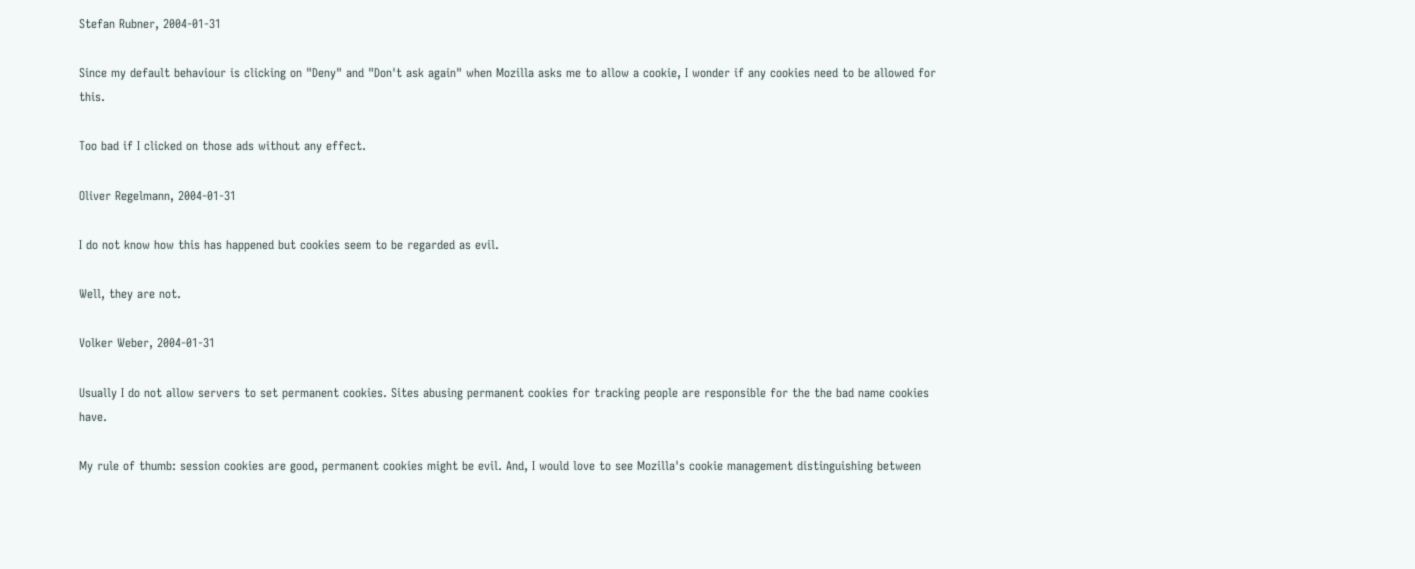Stefan Rubner, 2004-01-31

Since my default behaviour is clicking on "Deny" and "Don't ask again" when Mozilla asks me to allow a cookie, I wonder if any cookies need to be allowed for this.

Too bad if I clicked on those ads without any effect.

Oliver Regelmann, 2004-01-31

I do not know how this has happened but cookies seem to be regarded as evil.

Well, they are not.

Volker Weber, 2004-01-31

Usually I do not allow servers to set permanent cookies. Sites abusing permanent cookies for tracking people are responsible for the the bad name cookies have.

My rule of thumb: session cookies are good, permanent cookies might be evil. And, I would love to see Mozilla's cookie management distinguishing between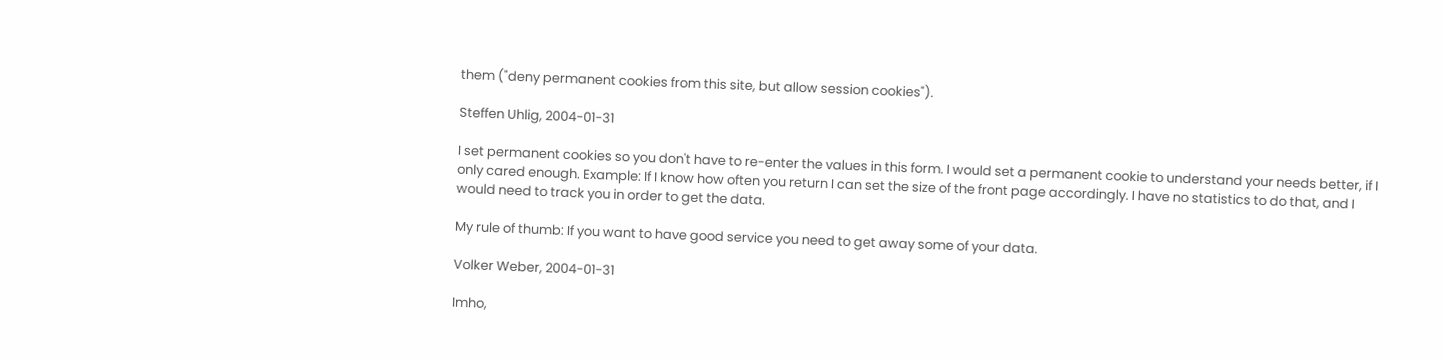them ("deny permanent cookies from this site, but allow session cookies").

Steffen Uhlig, 2004-01-31

I set permanent cookies so you don't have to re-enter the values in this form. I would set a permanent cookie to understand your needs better, if I only cared enough. Example: If I know how often you return I can set the size of the front page accordingly. I have no statistics to do that, and I would need to track you in order to get the data.

My rule of thumb: If you want to have good service you need to get away some of your data.

Volker Weber, 2004-01-31

Imho,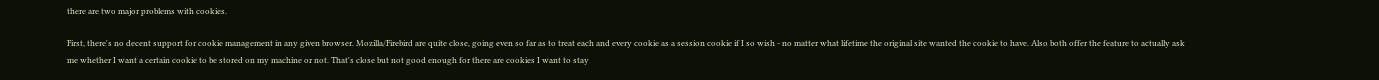there are two major problems with cookies.

First, there's no decent support for cookie management in any given browser. Mozilla/Firebird are quite close, going even so far as to treat each and every cookie as a session cookie if I so wish - no matter what lifetime the original site wanted the cookie to have. Also both offer the feature to actually ask me whether I want a certain cookie to be stored on my machine or not. That's close but not good enough for there are cookies I want to stay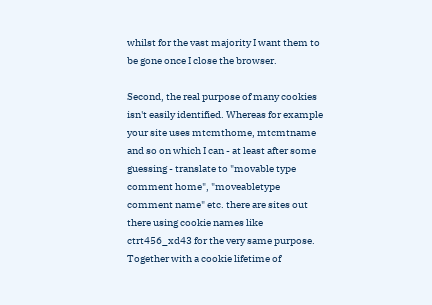whilst for the vast majority I want them to be gone once I close the browser.

Second, the real purpose of many cookies isn't easily identified. Whereas for example your site uses mtcmthome, mtcmtname and so on which I can - at least after some guessing - translate to "movable type comment home", "moveabletype comment name" etc. there are sites out there using cookie names like ctrt456_xd43 for the very same purpose. Together with a cookie lifetime of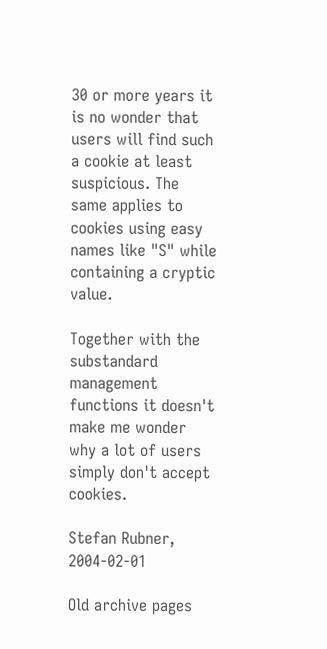30 or more years it is no wonder that users will find such a cookie at least suspicious. The same applies to cookies using easy names like "S" while containing a cryptic value.

Together with the substandard management functions it doesn't make me wonder why a lot of users simply don't accept cookies.

Stefan Rubner, 2004-02-01

Old archive pages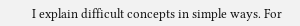I explain difficult concepts in simple ways. For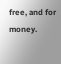free, and for money.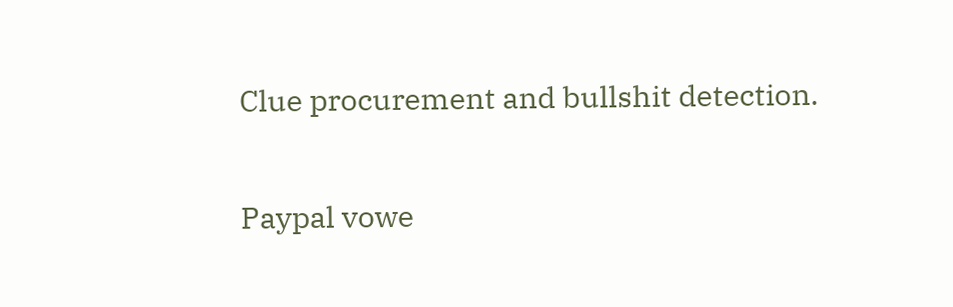Clue procurement and bullshit detection.


Paypal vowe